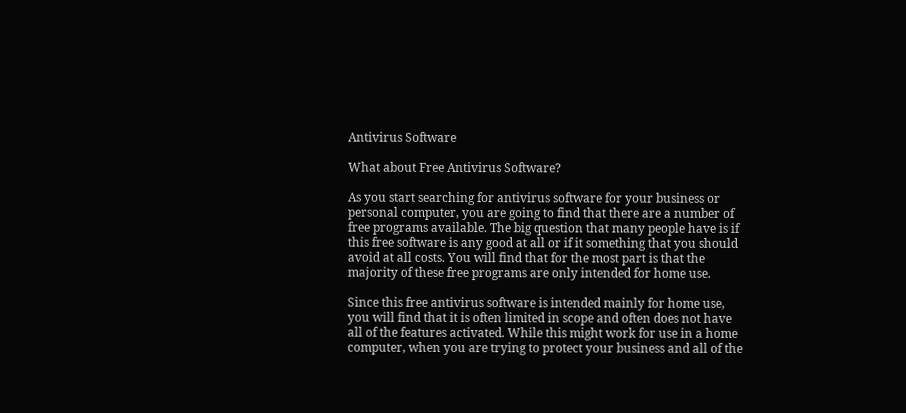Antivirus Software

What about Free Antivirus Software?

As you start searching for antivirus software for your business or personal computer, you are going to find that there are a number of free programs available. The big question that many people have is if this free software is any good at all or if it something that you should avoid at all costs. You will find that for the most part is that the majority of these free programs are only intended for home use.

Since this free antivirus software is intended mainly for home use, you will find that it is often limited in scope and often does not have all of the features activated. While this might work for use in a home computer, when you are trying to protect your business and all of the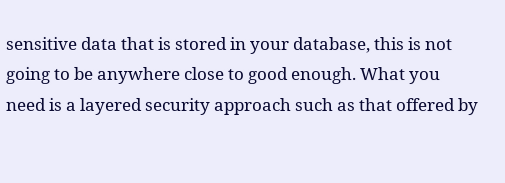sensitive data that is stored in your database, this is not going to be anywhere close to good enough. What you need is a layered security approach such as that offered by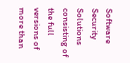Software Security Solutions consisting of the full versions of more than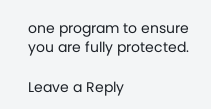one program to ensure you are fully protected.

Leave a Reply